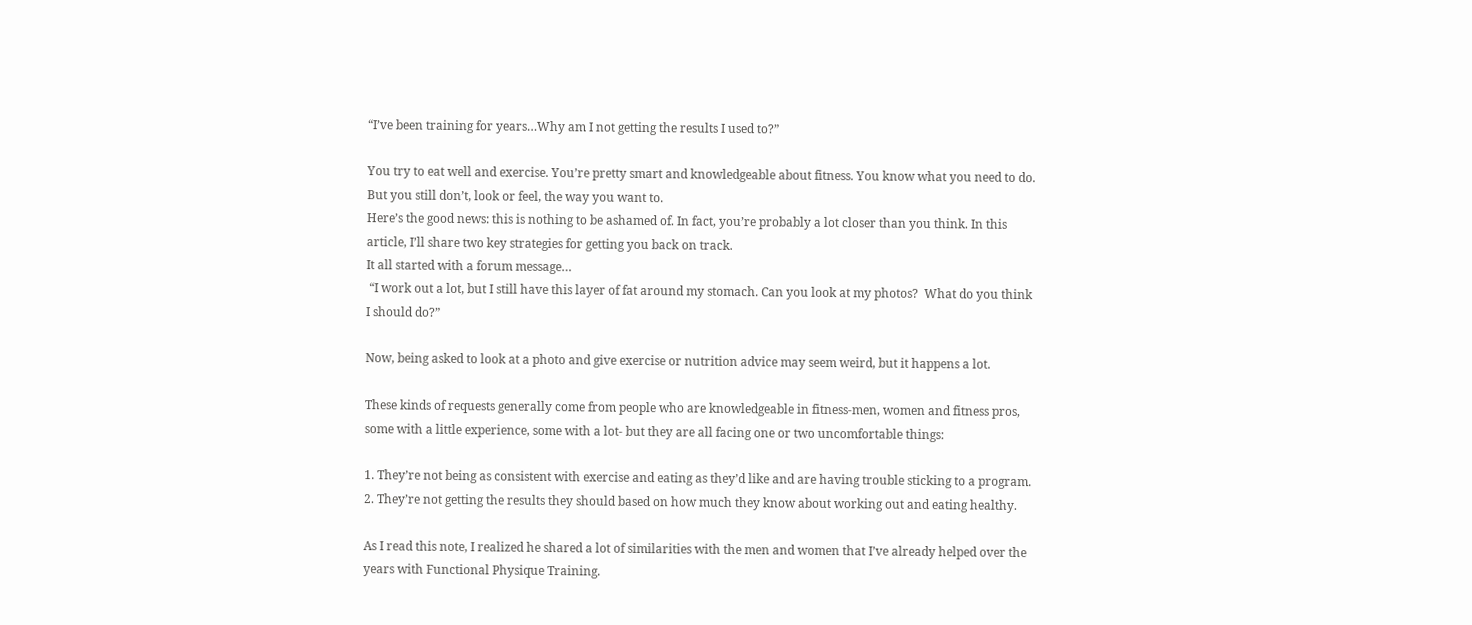“I’ve been training for years…Why am I not getting the results I used to?”

You try to eat well and exercise. You’re pretty smart and knowledgeable about fitness. You know what you need to do. But you still don’t, look or feel, the way you want to.
Here’s the good news: this is nothing to be ashamed of. In fact, you’re probably a lot closer than you think. In this article, I’ll share two key strategies for getting you back on track.
It all started with a forum message…
 “I work out a lot, but I still have this layer of fat around my stomach. Can you look at my photos?  What do you think I should do?”

Now, being asked to look at a photo and give exercise or nutrition advice may seem weird, but it happens a lot.

These kinds of requests generally come from people who are knowledgeable in fitness-men, women and fitness pros, some with a little experience, some with a lot- but they are all facing one or two uncomfortable things:

1. They’re not being as consistent with exercise and eating as they’d like and are having trouble sticking to a program.
2. They’re not getting the results they should based on how much they know about working out and eating healthy.

As I read this note, I realized he shared a lot of similarities with the men and women that I’ve already helped over the years with Functional Physique Training.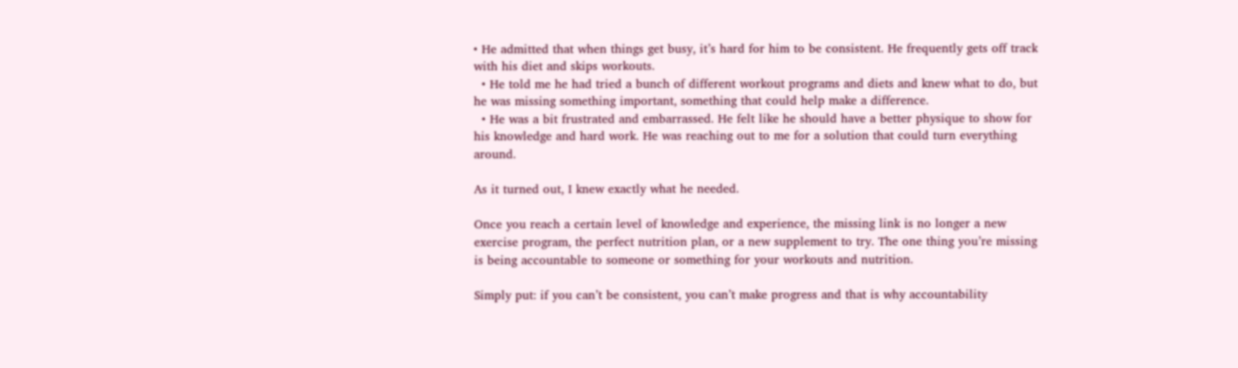• He admitted that when things get busy, it’s hard for him to be consistent. He frequently gets off track with his diet and skips workouts.
  • He told me he had tried a bunch of different workout programs and diets and knew what to do, but he was missing something important, something that could help make a difference.
  • He was a bit frustrated and embarrassed. He felt like he should have a better physique to show for his knowledge and hard work. He was reaching out to me for a solution that could turn everything around.

As it turned out, I knew exactly what he needed.

Once you reach a certain level of knowledge and experience, the missing link is no longer a new exercise program, the perfect nutrition plan, or a new supplement to try. The one thing you’re missing is being accountable to someone or something for your workouts and nutrition.

Simply put: if you can’t be consistent, you can’t make progress and that is why accountability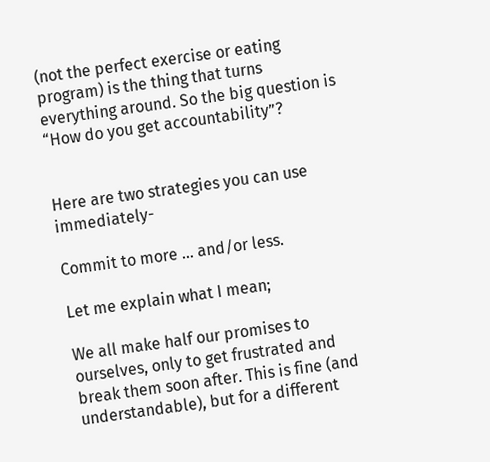(not the perfect exercise or eating program) is the thing that turns everything around. So the big question is “How do you get accountability”?


Here are two strategies you can use immediately-

Commit to more … and/or less.

Let me explain what I mean;

We all make half our promises to ourselves, only to get frustrated and break them soon after. This is fine (and understandable), but for a different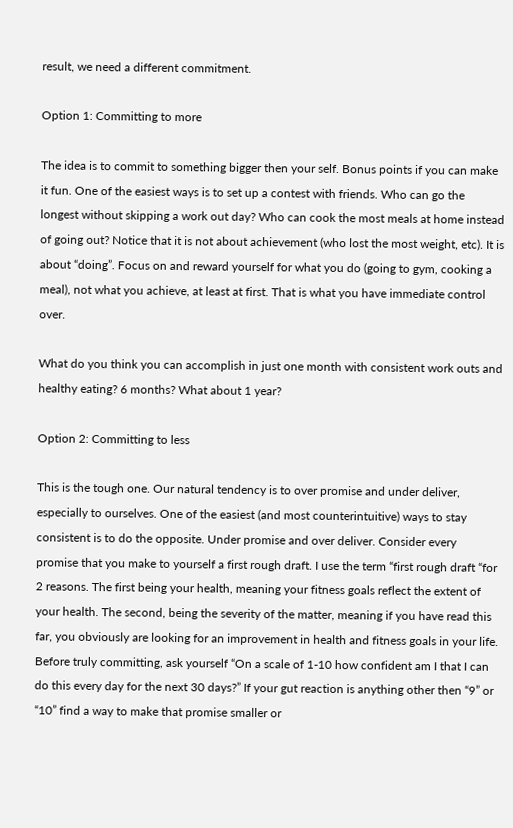result, we need a different commitment.

Option 1: Committing to more

The idea is to commit to something bigger then your self. Bonus points if you can make it fun. One of the easiest ways is to set up a contest with friends. Who can go the longest without skipping a work out day? Who can cook the most meals at home instead of going out? Notice that it is not about achievement (who lost the most weight, etc). It is about “doing”. Focus on and reward yourself for what you do (going to gym, cooking a meal), not what you achieve, at least at first. That is what you have immediate control over.

What do you think you can accomplish in just one month with consistent work outs and healthy eating? 6 months? What about 1 year?

Option 2: Committing to less

This is the tough one. Our natural tendency is to over promise and under deliver, especially to ourselves. One of the easiest (and most counterintuitive) ways to stay consistent is to do the opposite. Under promise and over deliver. Consider every promise that you make to yourself a first rough draft. I use the term “first rough draft “for 2 reasons. The first being your health, meaning your fitness goals reflect the extent of your health. The second, being the severity of the matter, meaning if you have read this far, you obviously are looking for an improvement in health and fitness goals in your life. Before truly committing, ask yourself “On a scale of 1-10 how confident am I that I can do this every day for the next 30 days?” If your gut reaction is anything other then “9” or “10” find a way to make that promise smaller or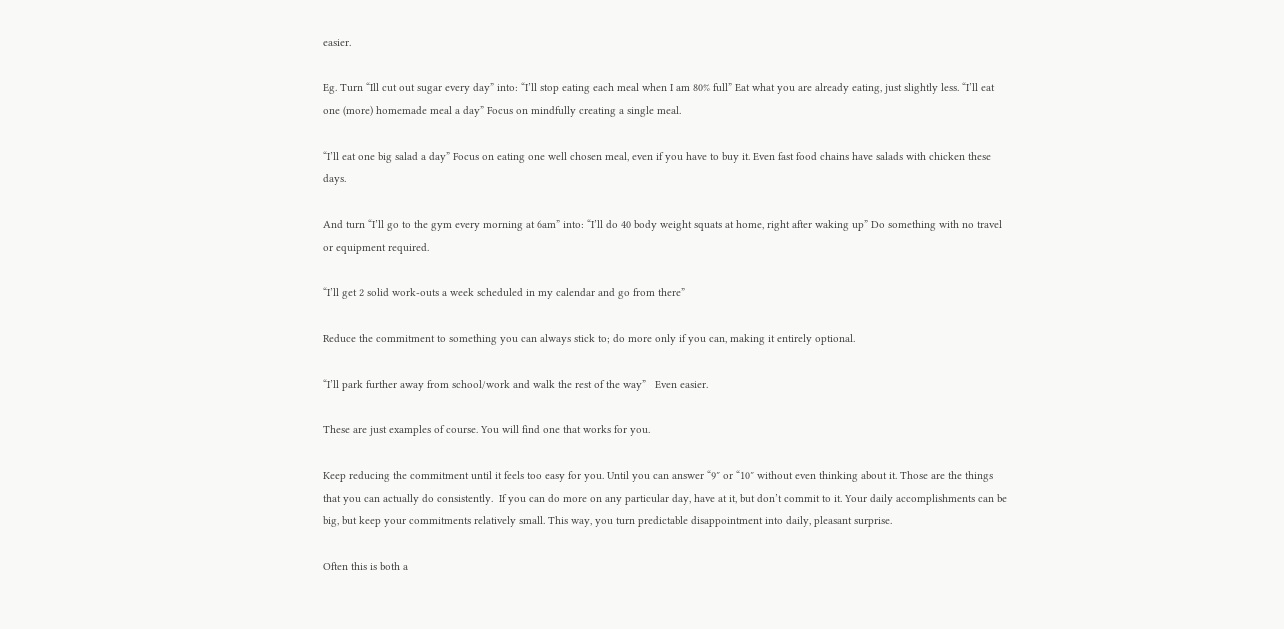easier.

Eg. Turn “Ill cut out sugar every day” into: “I’ll stop eating each meal when I am 80% full” Eat what you are already eating, just slightly less. “I’ll eat one (more) homemade meal a day” Focus on mindfully creating a single meal.

“I’ll eat one big salad a day” Focus on eating one well chosen meal, even if you have to buy it. Even fast food chains have salads with chicken these days.

And turn “I’ll go to the gym every morning at 6am” into: “I’ll do 40 body weight squats at home, right after waking up” Do something with no travel or equipment required.

“I’ll get 2 solid work-outs a week scheduled in my calendar and go from there”

Reduce the commitment to something you can always stick to; do more only if you can, making it entirely optional.

“I’ll park further away from school/work and walk the rest of the way”   Even easier.

These are just examples of course. You will find one that works for you.

Keep reducing the commitment until it feels too easy for you. Until you can answer “9″ or “10″ without even thinking about it. Those are the things that you can actually do consistently.  If you can do more on any particular day, have at it, but don’t commit to it. Your daily accomplishments can be big, but keep your commitments relatively small. This way, you turn predictable disappointment into daily, pleasant surprise.

Often this is both a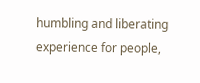humbling and liberating experience for people,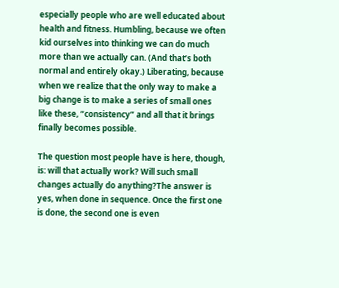especially people who are well educated about health and fitness. Humbling, because we often kid ourselves into thinking we can do much more than we actually can. (And that’s both normal and entirely okay.) Liberating, because when we realize that the only way to make a big change is to make a series of small ones like these, “consistency” and all that it brings finally becomes possible.

The question most people have is here, though, is: will that actually work? Will such small changes actually do anything?The answer is yes, when done in sequence. Once the first one is done, the second one is even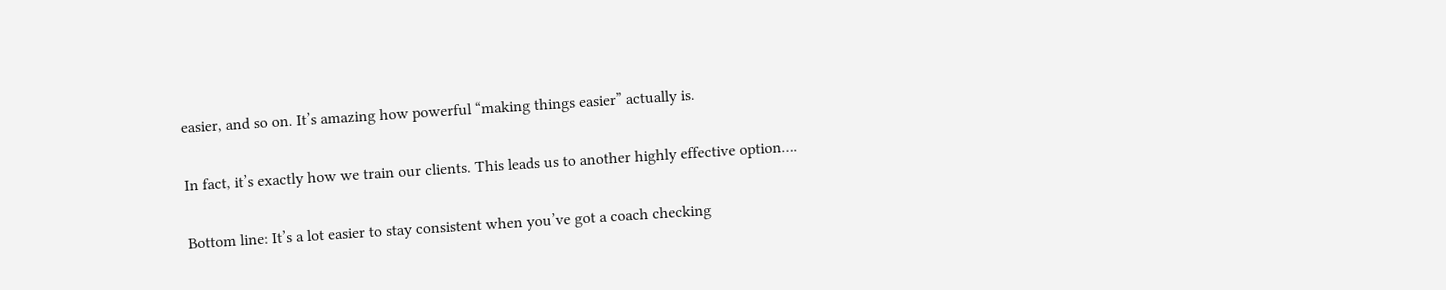easier, and so on. It’s amazing how powerful “making things easier” actually is.

In fact, it’s exactly how we train our clients. This leads us to another highly effective option….

Bottom line: It’s a lot easier to stay consistent when you’ve got a coach checking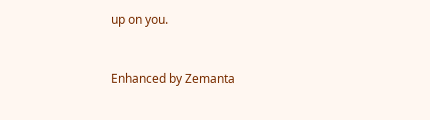up on you.


Enhanced by Zemanta